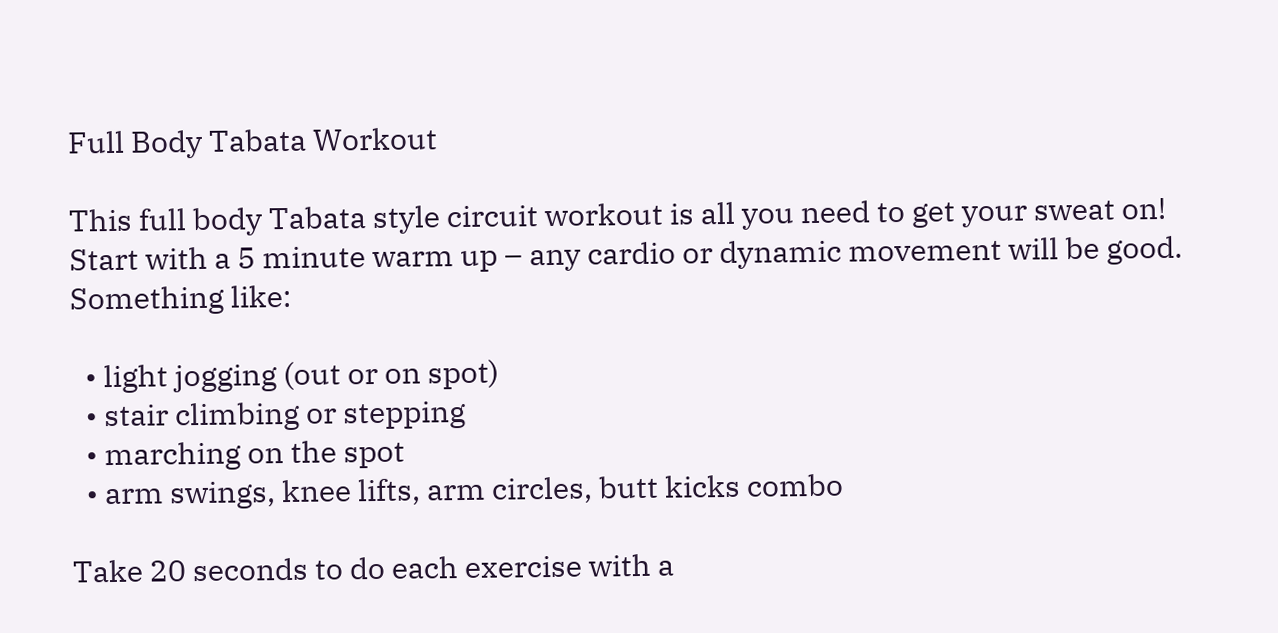Full Body Tabata Workout

This full body Tabata style circuit workout is all you need to get your sweat on!  Start with a 5 minute warm up – any cardio or dynamic movement will be good.  Something like:

  • light jogging (out or on spot)
  • stair climbing or stepping
  • marching on the spot
  • arm swings, knee lifts, arm circles, butt kicks combo

Take 20 seconds to do each exercise with a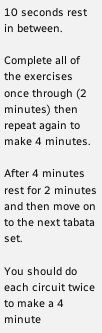10 seconds rest in between.

Complete all of the exercises once through (2 minutes) then repeat again to make 4 minutes.

After 4 minutes rest for 2 minutes and then move on to the next tabata set.

You should do each circuit twice to make a 4  minute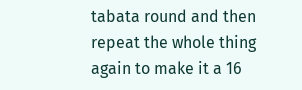tabata round and then repeat the whole thing again to make it a 16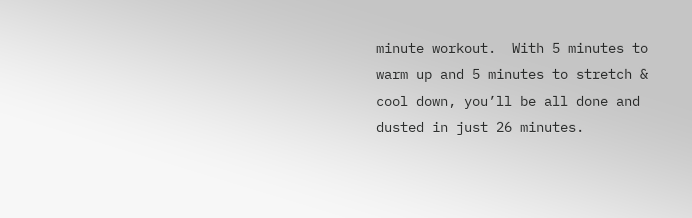minute workout.  With 5 minutes to warm up and 5 minutes to stretch & cool down, you’ll be all done and dusted in just 26 minutes.